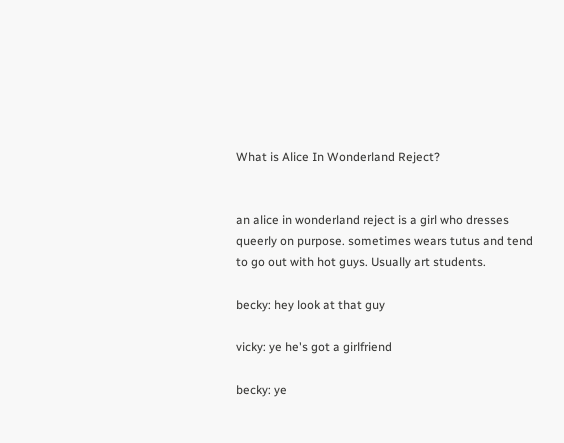What is Alice In Wonderland Reject?


an alice in wonderland reject is a girl who dresses queerly on purpose. sometimes wears tutus and tend to go out with hot guys. Usually art students.

becky: hey look at that guy

vicky: ye he's got a girlfriend

becky: ye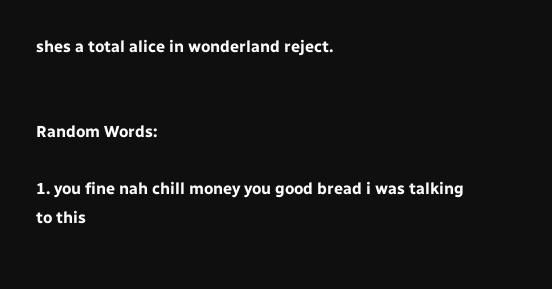shes a total alice in wonderland reject.


Random Words:

1. you fine nah chill money you good bread i was talking to this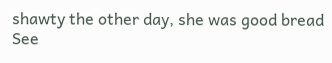shawty the other day, she was good bread See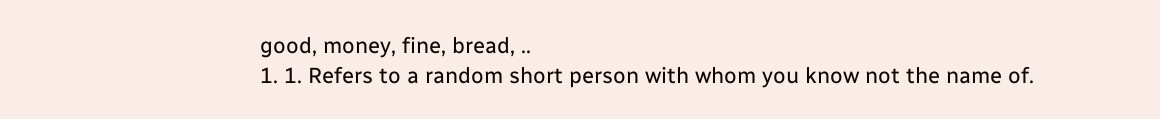good, money, fine, bread, ..
1. 1. Refers to a random short person with whom you know not the name of.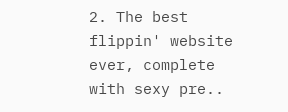2. The best flippin' website ever, complete with sexy pre..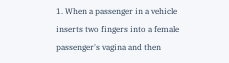1. When a passenger in a vehicle inserts two fingers into a female passenger's vagina and then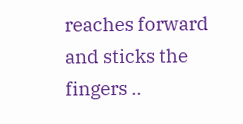reaches forward and sticks the fingers ..